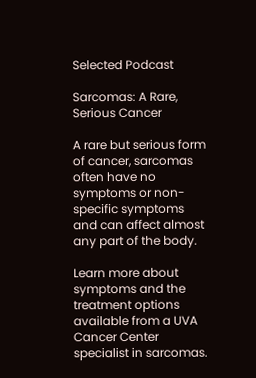Selected Podcast

Sarcomas: A Rare, Serious Cancer

A rare but serious form of cancer, sarcomas often have no symptoms or non-specific symptoms and can affect almost any part of the body.

Learn more about symptoms and the treatment options available from a UVA Cancer Center specialist in sarcomas.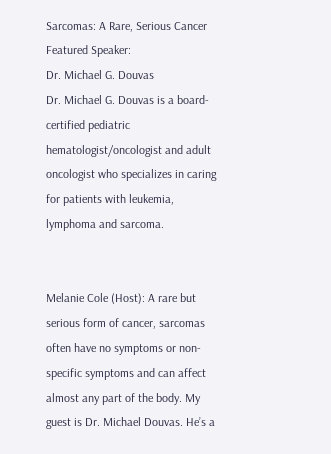Sarcomas: A Rare, Serious Cancer
Featured Speaker:
Dr. Michael G. Douvas
Dr. Michael G. Douvas is a board-certified pediatric hematologist/oncologist and adult oncologist who specializes in caring for patients with leukemia, lymphoma and sarcoma.


Melanie Cole (Host): A rare but serious form of cancer, sarcomas often have no symptoms or non-specific symptoms and can affect almost any part of the body. My guest is Dr. Michael Douvas. He’s a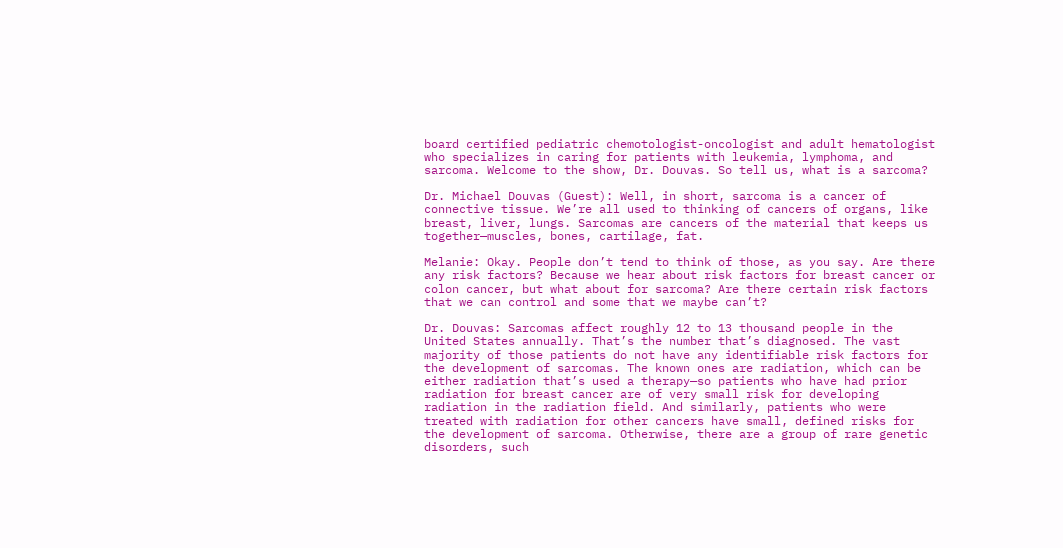board certified pediatric chemotologist-oncologist and adult hematologist who specializes in caring for patients with leukemia, lymphoma, and sarcoma. Welcome to the show, Dr. Douvas. So tell us, what is a sarcoma?

Dr. Michael Douvas (Guest): Well, in short, sarcoma is a cancer of connective tissue. We’re all used to thinking of cancers of organs, like breast, liver, lungs. Sarcomas are cancers of the material that keeps us together—muscles, bones, cartilage, fat.

Melanie: Okay. People don’t tend to think of those, as you say. Are there any risk factors? Because we hear about risk factors for breast cancer or colon cancer, but what about for sarcoma? Are there certain risk factors that we can control and some that we maybe can’t?

Dr. Douvas: Sarcomas affect roughly 12 to 13 thousand people in the United States annually. That’s the number that’s diagnosed. The vast majority of those patients do not have any identifiable risk factors for the development of sarcomas. The known ones are radiation, which can be either radiation that’s used a therapy—so patients who have had prior radiation for breast cancer are of very small risk for developing radiation in the radiation field. And similarly, patients who were treated with radiation for other cancers have small, defined risks for the development of sarcoma. Otherwise, there are a group of rare genetic disorders, such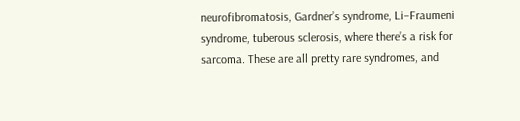neurofibromatosis, Gardner’s syndrome, Li–Fraumeni syndrome, tuberous sclerosis, where there’s a risk for sarcoma. These are all pretty rare syndromes, and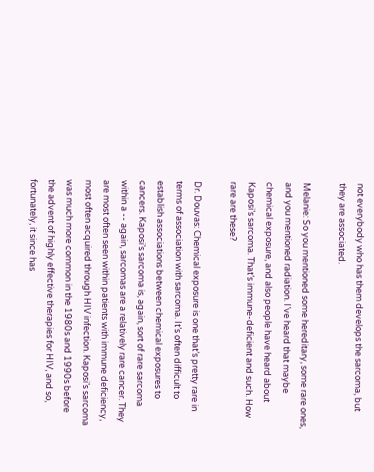not everybody who has them develops the sarcoma, but they are associated.

Melanie: So you mentioned some hereditary, some rare ones, and you mentioned radiation. I’ve heard that maybe chemical exposure, and also people have heard about Kaposi’s sarcoma. That’s immune-deficient and such. How rare are these?

Dr. Douvas: Chemical exposure is one that’s pretty rare in terms of association with sarcoma. It’s often difficult to establish associations between chemical exposures to cancers. Kaposi’s sarcoma is, again, sort of rare sarcoma within a -- again, sarcomas are a relatively rare cancer. They are most often seen within patients with immune deficiency, most often acquired through HIV infection. Kaposi’s sarcoma was much more common in the 1980s and 1990s before the advent of highly effective therapies for HIV, and so, fortunately, it since has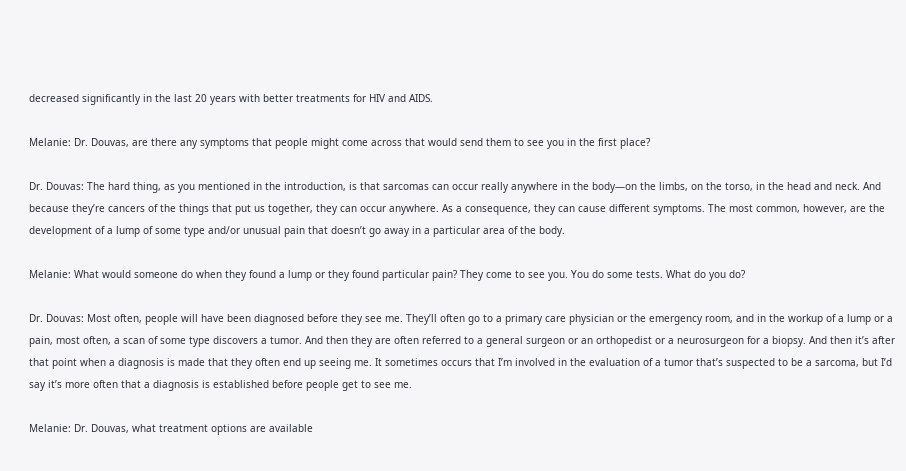decreased significantly in the last 20 years with better treatments for HIV and AIDS.

Melanie: Dr. Douvas, are there any symptoms that people might come across that would send them to see you in the first place?

Dr. Douvas: The hard thing, as you mentioned in the introduction, is that sarcomas can occur really anywhere in the body—on the limbs, on the torso, in the head and neck. And because they’re cancers of the things that put us together, they can occur anywhere. As a consequence, they can cause different symptoms. The most common, however, are the development of a lump of some type and/or unusual pain that doesn’t go away in a particular area of the body.

Melanie: What would someone do when they found a lump or they found particular pain? They come to see you. You do some tests. What do you do?

Dr. Douvas: Most often, people will have been diagnosed before they see me. They’ll often go to a primary care physician or the emergency room, and in the workup of a lump or a pain, most often, a scan of some type discovers a tumor. And then they are often referred to a general surgeon or an orthopedist or a neurosurgeon for a biopsy. And then it’s after that point when a diagnosis is made that they often end up seeing me. It sometimes occurs that I’m involved in the evaluation of a tumor that’s suspected to be a sarcoma, but I’d say it’s more often that a diagnosis is established before people get to see me.

Melanie: Dr. Douvas, what treatment options are available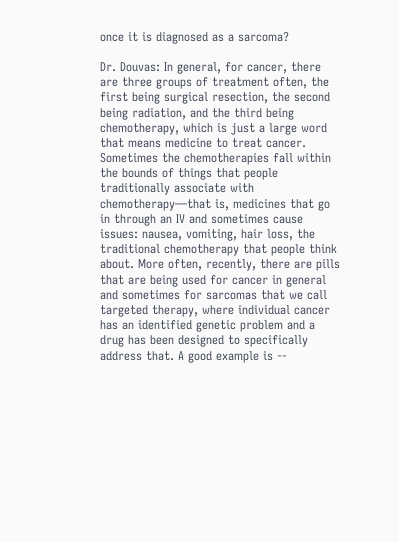once it is diagnosed as a sarcoma?

Dr. Douvas: In general, for cancer, there are three groups of treatment often, the first being surgical resection, the second being radiation, and the third being chemotherapy, which is just a large word that means medicine to treat cancer. Sometimes the chemotherapies fall within the bounds of things that people traditionally associate with chemotherapy—that is, medicines that go in through an IV and sometimes cause issues: nausea, vomiting, hair loss, the traditional chemotherapy that people think about. More often, recently, there are pills that are being used for cancer in general and sometimes for sarcomas that we call targeted therapy, where individual cancer has an identified genetic problem and a drug has been designed to specifically address that. A good example is --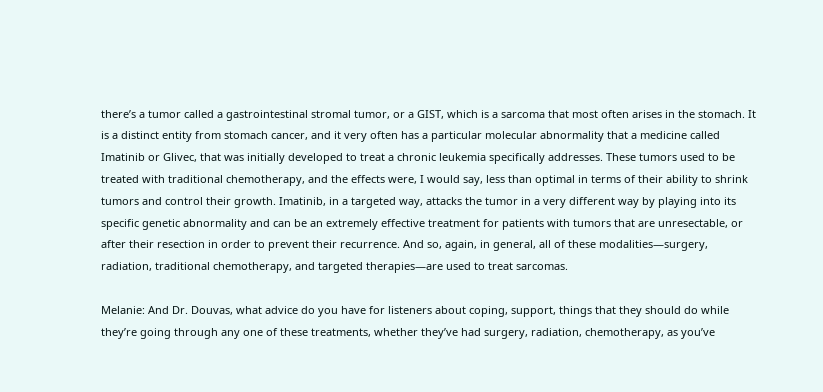there’s a tumor called a gastrointestinal stromal tumor, or a GIST, which is a sarcoma that most often arises in the stomach. It is a distinct entity from stomach cancer, and it very often has a particular molecular abnormality that a medicine called Imatinib or Glivec, that was initially developed to treat a chronic leukemia specifically addresses. These tumors used to be treated with traditional chemotherapy, and the effects were, I would say, less than optimal in terms of their ability to shrink tumors and control their growth. Imatinib, in a targeted way, attacks the tumor in a very different way by playing into its specific genetic abnormality and can be an extremely effective treatment for patients with tumors that are unresectable, or after their resection in order to prevent their recurrence. And so, again, in general, all of these modalities—surgery, radiation, traditional chemotherapy, and targeted therapies—are used to treat sarcomas.

Melanie: And Dr. Douvas, what advice do you have for listeners about coping, support, things that they should do while they’re going through any one of these treatments, whether they’ve had surgery, radiation, chemotherapy, as you’ve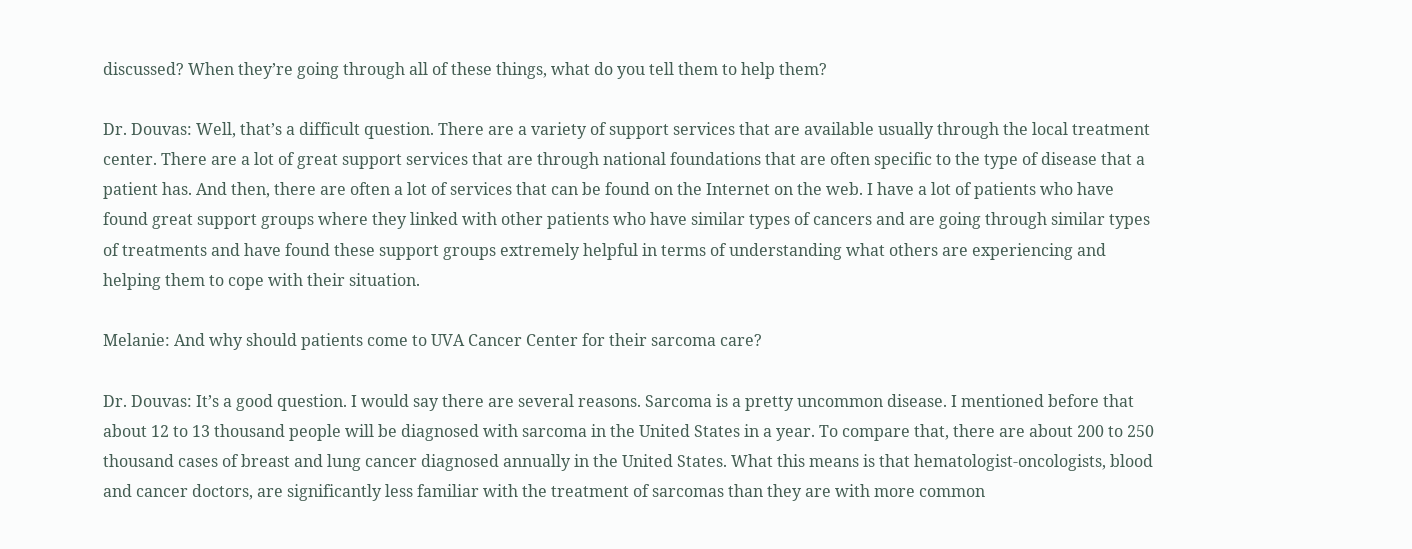discussed? When they’re going through all of these things, what do you tell them to help them?

Dr. Douvas: Well, that’s a difficult question. There are a variety of support services that are available usually through the local treatment center. There are a lot of great support services that are through national foundations that are often specific to the type of disease that a patient has. And then, there are often a lot of services that can be found on the Internet on the web. I have a lot of patients who have found great support groups where they linked with other patients who have similar types of cancers and are going through similar types of treatments and have found these support groups extremely helpful in terms of understanding what others are experiencing and helping them to cope with their situation.

Melanie: And why should patients come to UVA Cancer Center for their sarcoma care?

Dr. Douvas: It’s a good question. I would say there are several reasons. Sarcoma is a pretty uncommon disease. I mentioned before that about 12 to 13 thousand people will be diagnosed with sarcoma in the United States in a year. To compare that, there are about 200 to 250 thousand cases of breast and lung cancer diagnosed annually in the United States. What this means is that hematologist-oncologists, blood and cancer doctors, are significantly less familiar with the treatment of sarcomas than they are with more common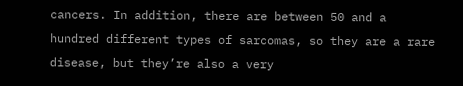cancers. In addition, there are between 50 and a hundred different types of sarcomas, so they are a rare disease, but they’re also a very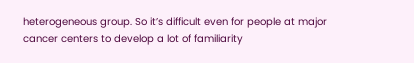heterogeneous group. So it’s difficult even for people at major cancer centers to develop a lot of familiarity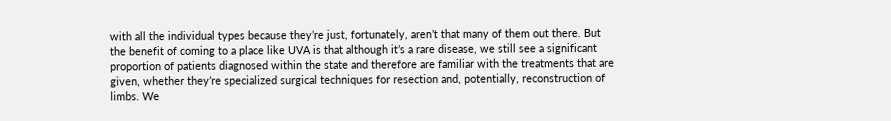with all the individual types because they’re just, fortunately, aren’t that many of them out there. But the benefit of coming to a place like UVA is that although it’s a rare disease, we still see a significant proportion of patients diagnosed within the state and therefore are familiar with the treatments that are given, whether they’re specialized surgical techniques for resection and, potentially, reconstruction of limbs. We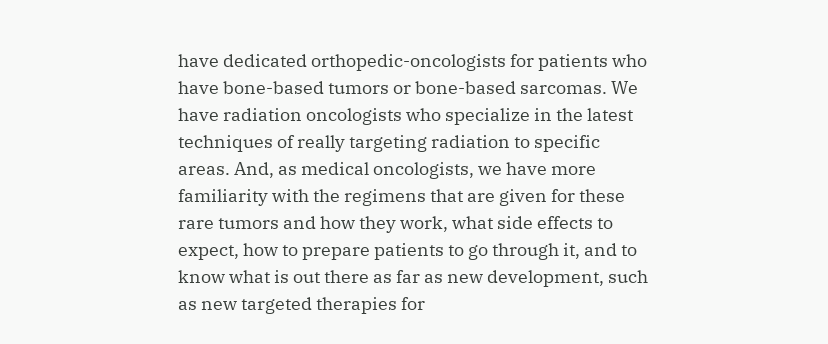have dedicated orthopedic-oncologists for patients who have bone-based tumors or bone-based sarcomas. We have radiation oncologists who specialize in the latest techniques of really targeting radiation to specific areas. And, as medical oncologists, we have more familiarity with the regimens that are given for these rare tumors and how they work, what side effects to expect, how to prepare patients to go through it, and to know what is out there as far as new development, such as new targeted therapies for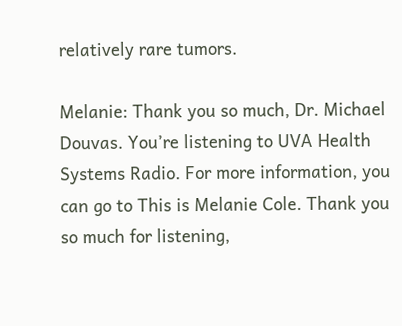relatively rare tumors.

Melanie: Thank you so much, Dr. Michael Douvas. You’re listening to UVA Health Systems Radio. For more information, you can go to This is Melanie Cole. Thank you so much for listening,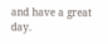and have a great day.